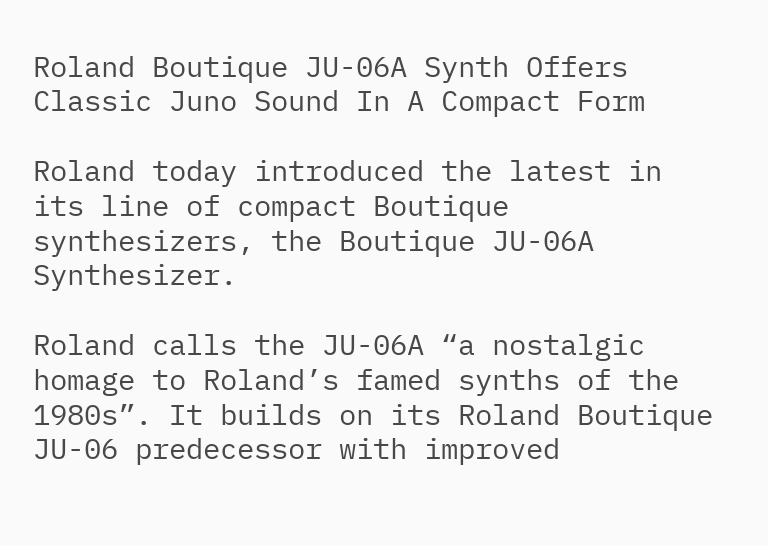Roland Boutique JU-06A Synth Offers Classic Juno Sound In A Compact Form

Roland today introduced the latest in its line of compact Boutique synthesizers, the Boutique JU-06A Synthesizer.

Roland calls the JU-06A “a nostalgic homage to Roland’s famed synths of the 1980s”. It builds on its Roland Boutique JU-06 predecessor with improved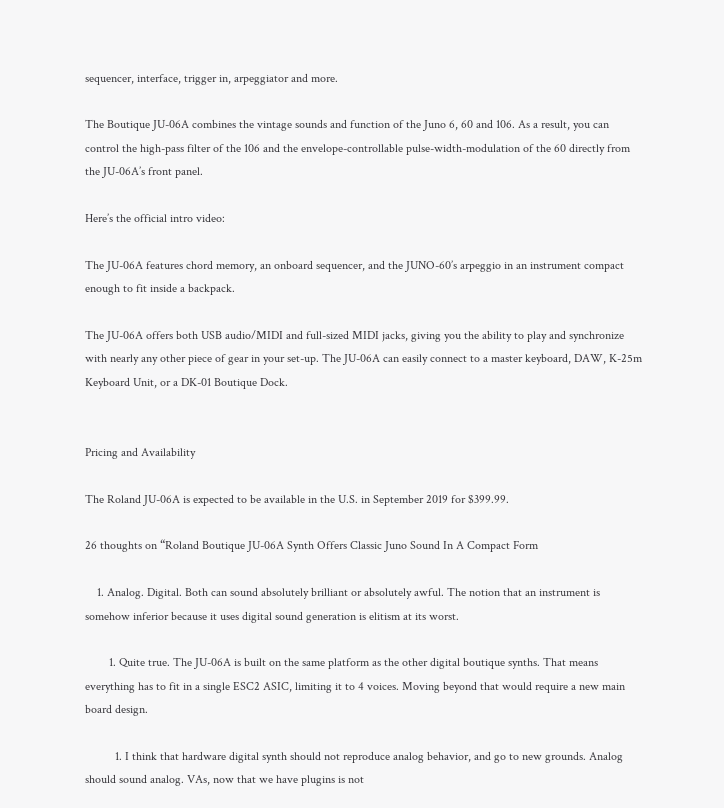sequencer, interface, trigger in, arpeggiator and more.

The Boutique JU-06A combines the vintage sounds and function of the Juno 6, 60 and 106. As a result, you can control the high-pass filter of the 106 and the envelope-controllable pulse-width-modulation of the 60 directly from the JU-06A’s front panel.

Here’s the official intro video:

The JU-06A features chord memory, an onboard sequencer, and the JUNO-60’s arpeggio in an instrument compact enough to fit inside a backpack.

The JU-06A offers both USB audio/MIDI and full-sized MIDI jacks, giving you the ability to play and synchronize with nearly any other piece of gear in your set-up. The JU-06A can easily connect to a master keyboard, DAW, K-25m Keyboard Unit, or a DK-01 Boutique Dock.


Pricing and Availability

The Roland JU-06A is expected to be available in the U.S. in September 2019 for $399.99.

26 thoughts on “Roland Boutique JU-06A Synth Offers Classic Juno Sound In A Compact Form

    1. Analog. Digital. Both can sound absolutely brilliant or absolutely awful. The notion that an instrument is somehow inferior because it uses digital sound generation is elitism at its worst.

        1. Quite true. The JU-06A is built on the same platform as the other digital boutique synths. That means everything has to fit in a single ESC2 ASIC, limiting it to 4 voices. Moving beyond that would require a new main board design.

          1. I think that hardware digital synth should not reproduce analog behavior, and go to new grounds. Analog should sound analog. VAs, now that we have plugins is not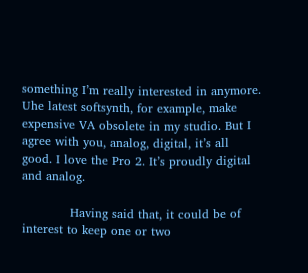something I’m really interested in anymore. Uhe latest softsynth, for example, make expensive VA obsolete in my studio. But I agree with you, analog, digital, it’s all good. I love the Pro 2. It’s proudly digital and analog.

            Having said that, it could be of interest to keep one or two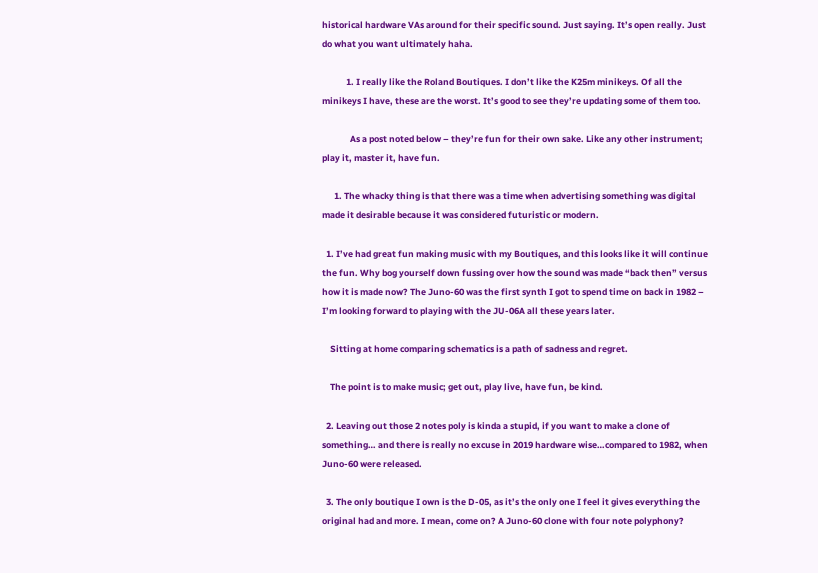historical hardware VAs around for their specific sound. Just saying. It’s open really. Just do what you want ultimately haha.

            1. I really like the Roland Boutiques. I don’t like the K25m minikeys. Of all the minikeys I have, these are the worst. It’s good to see they’re updating some of them too.

              As a post noted below – they’re fun for their own sake. Like any other instrument; play it, master it, have fun.

      1. The whacky thing is that there was a time when advertising something was digital made it desirable because it was considered futuristic or modern.

  1. I’ve had great fun making music with my Boutiques, and this looks like it will continue the fun. Why bog yourself down fussing over how the sound was made “back then” versus how it is made now? The Juno-60 was the first synth I got to spend time on back in 1982 – I’m looking forward to playing with the JU-06A all these years later.

    Sitting at home comparing schematics is a path of sadness and regret.

    The point is to make music; get out, play live, have fun, be kind.

  2. Leaving out those 2 notes poly is kinda a stupid, if you want to make a clone of something… and there is really no excuse in 2019 hardware wise…compared to 1982, when Juno-60 were released.

  3. The only boutique I own is the D-05, as it’s the only one I feel it gives everything the original had and more. I mean, come on? A Juno-60 clone with four note polyphony?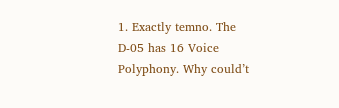1. Exactly temno. The D-05 has 16 Voice Polyphony. Why could’t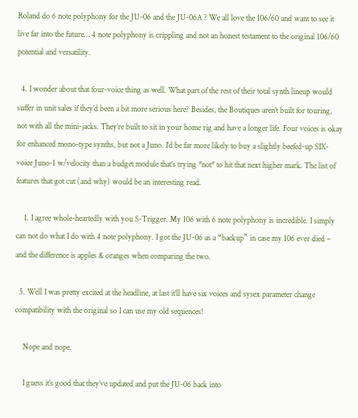Roland do 6 note polyphony for the JU-06 and the JU-06A ? We all love the 106/60 and want to see it live far into the future… 4 note polyphony is crippling and not an honest testament to the original 106/60 potential and versatility.

  4. I wonder about that four-voice thing as well. What part of the rest of their total synth lineup would suffer in unit sales if they’d been a bit more serious here? Besides, the Boutiques aren’t built for touring, not with all the mini-jacks. They’re built to sit in your home rig and have a longer life. Four voices is okay for enhanced mono-type synths, but not a Juno. I’d be far more likely to buy a slightly beefed-up SIX-voice Juno-1 w/velocity than a budget module that’s trying *not* to hit that next higher mark. The list of features that got cut (and why) would be an interesting read.

    1. I agree whole-heartedly with you S-Trigger. My 106 with 6 note polyphony is incredible. I simply can not do what I do with 4 note polyphony. I got the JU-06 as a “backup” in case my 106 ever died – and the difference is apples & oranges when comparing the two.

  5. Well I was pretty excited at the headline, at last it’ll have six voices and sysex parameter change compatibility with the original so I can use my old sequences!

    Nope and nope.

    I guess it’s good that they’ve updated and put the JU-06 back into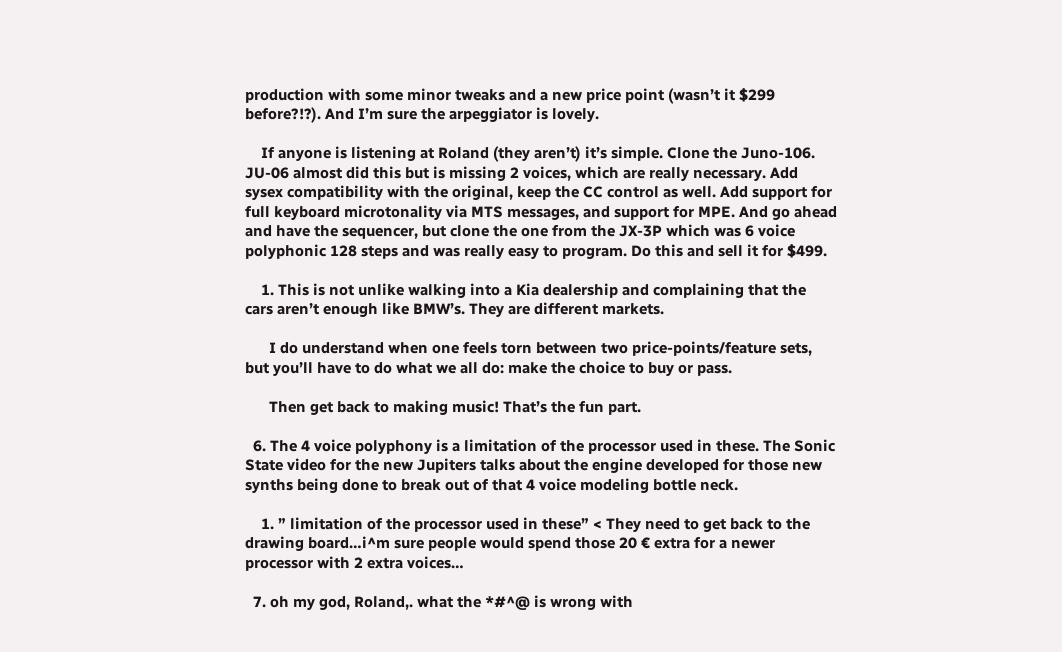production with some minor tweaks and a new price point (wasn’t it $299 before?!?). And I’m sure the arpeggiator is lovely.

    If anyone is listening at Roland (they aren’t) it’s simple. Clone the Juno-106. JU-06 almost did this but is missing 2 voices, which are really necessary. Add sysex compatibility with the original, keep the CC control as well. Add support for full keyboard microtonality via MTS messages, and support for MPE. And go ahead and have the sequencer, but clone the one from the JX-3P which was 6 voice polyphonic 128 steps and was really easy to program. Do this and sell it for $499.

    1. This is not unlike walking into a Kia dealership and complaining that the cars aren’t enough like BMW’s. They are different markets.

      I do understand when one feels torn between two price-points/feature sets, but you’ll have to do what we all do: make the choice to buy or pass.

      Then get back to making music! That’s the fun part.

  6. The 4 voice polyphony is a limitation of the processor used in these. The Sonic State video for the new Jupiters talks about the engine developed for those new synths being done to break out of that 4 voice modeling bottle neck.

    1. ” limitation of the processor used in these” < They need to get back to the drawing board…i^m sure people would spend those 20 € extra for a newer processor with 2 extra voices…

  7. oh my god, Roland,. what the *#^@ is wrong with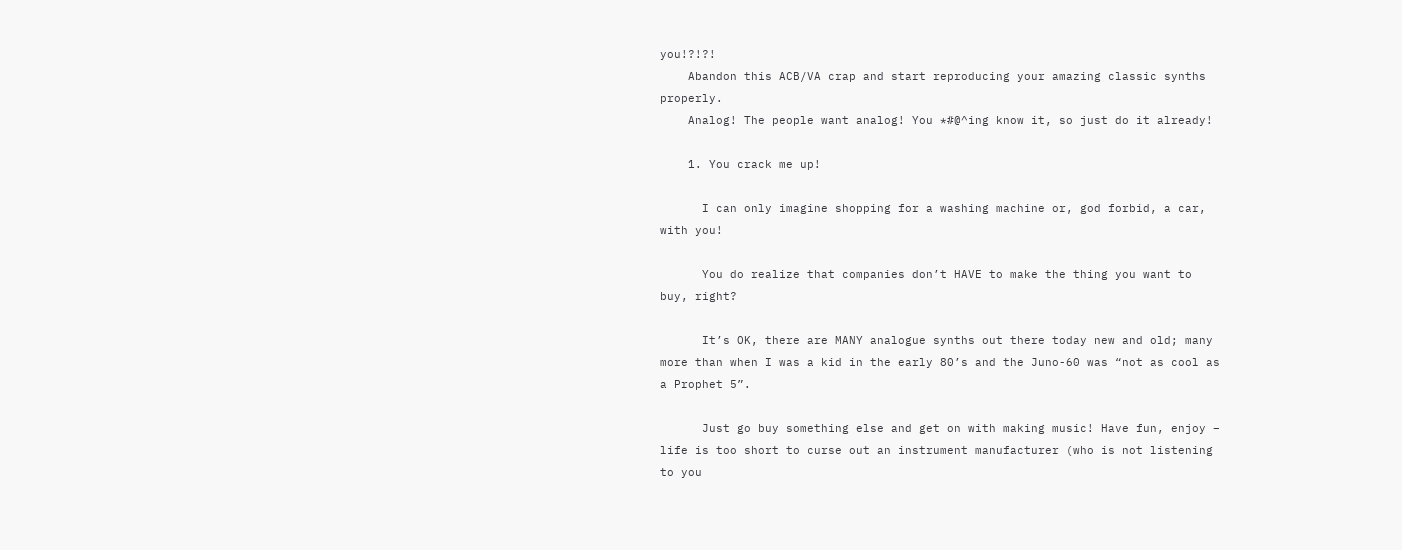you!?!?!
    Abandon this ACB/VA crap and start reproducing your amazing classic synths properly.
    Analog! The people want analog! You *#@^ing know it, so just do it already!

    1. You crack me up!

      I can only imagine shopping for a washing machine or, god forbid, a car, with you!

      You do realize that companies don’t HAVE to make the thing you want to buy, right?

      It’s OK, there are MANY analogue synths out there today new and old; many more than when I was a kid in the early 80’s and the Juno-60 was “not as cool as a Prophet 5”.

      Just go buy something else and get on with making music! Have fun, enjoy – life is too short to curse out an instrument manufacturer (who is not listening to you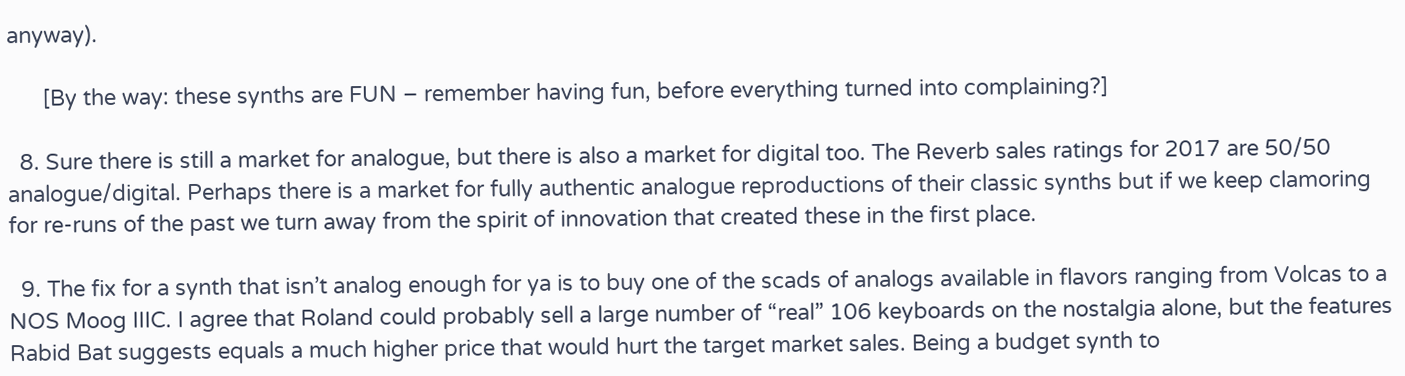anyway).

      [By the way: these synths are FUN – remember having fun, before everything turned into complaining?]

  8. Sure there is still a market for analogue, but there is also a market for digital too. The Reverb sales ratings for 2017 are 50/50 analogue/digital. Perhaps there is a market for fully authentic analogue reproductions of their classic synths but if we keep clamoring for re-runs of the past we turn away from the spirit of innovation that created these in the first place.

  9. The fix for a synth that isn’t analog enough for ya is to buy one of the scads of analogs available in flavors ranging from Volcas to a NOS Moog IIIC. I agree that Roland could probably sell a large number of “real” 106 keyboards on the nostalgia alone, but the features Rabid Bat suggests equals a much higher price that would hurt the target market sales. Being a budget synth to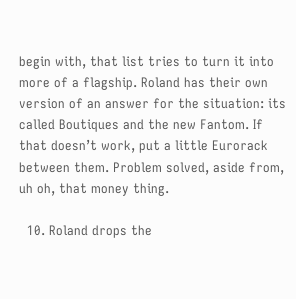begin with, that list tries to turn it into more of a flagship. Roland has their own version of an answer for the situation: its called Boutiques and the new Fantom. If that doesn’t work, put a little Eurorack between them. Problem solved, aside from, uh oh, that money thing.

  10. Roland drops the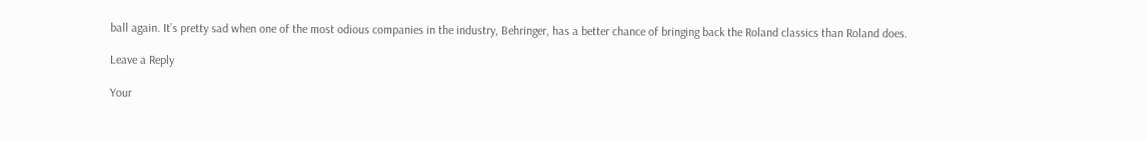ball again. It’s pretty sad when one of the most odious companies in the industry, Behringer, has a better chance of bringing back the Roland classics than Roland does.

Leave a Reply

Your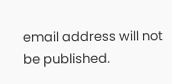email address will not be published.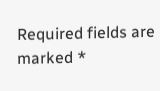Required fields are marked *